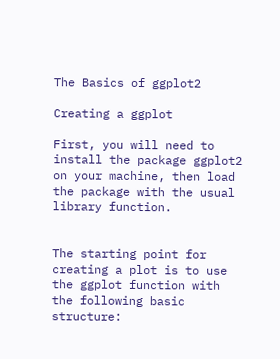The Basics of ggplot2

Creating a ggplot

First, you will need to install the package ggplot2 on your machine, then load the package with the usual library function.


The starting point for creating a plot is to use the ggplot function with the following basic structure: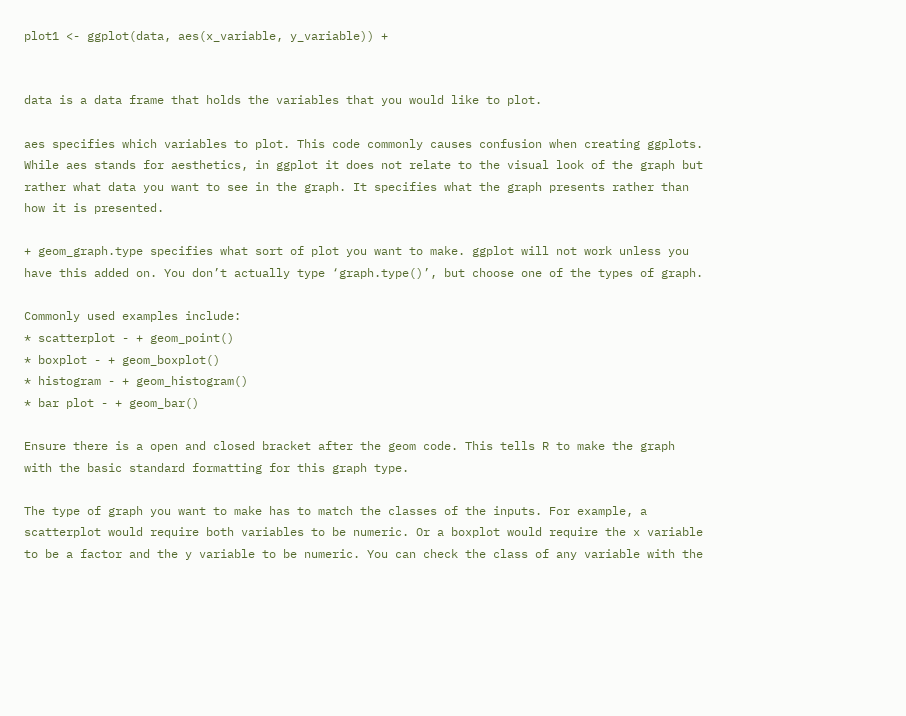plot1 <- ggplot(data, aes(x_variable, y_variable)) +


data is a data frame that holds the variables that you would like to plot.

aes specifies which variables to plot. This code commonly causes confusion when creating ggplots. While aes stands for aesthetics, in ggplot it does not relate to the visual look of the graph but rather what data you want to see in the graph. It specifies what the graph presents rather than how it is presented.

+ geom_graph.type specifies what sort of plot you want to make. ggplot will not work unless you have this added on. You don’t actually type ‘graph.type()’, but choose one of the types of graph.

Commonly used examples include:
* scatterplot - + geom_point()
* boxplot - + geom_boxplot()
* histogram - + geom_histogram()
* bar plot - + geom_bar()

Ensure there is a open and closed bracket after the geom code. This tells R to make the graph with the basic standard formatting for this graph type.

The type of graph you want to make has to match the classes of the inputs. For example, a scatterplot would require both variables to be numeric. Or a boxplot would require the x variable to be a factor and the y variable to be numeric. You can check the class of any variable with the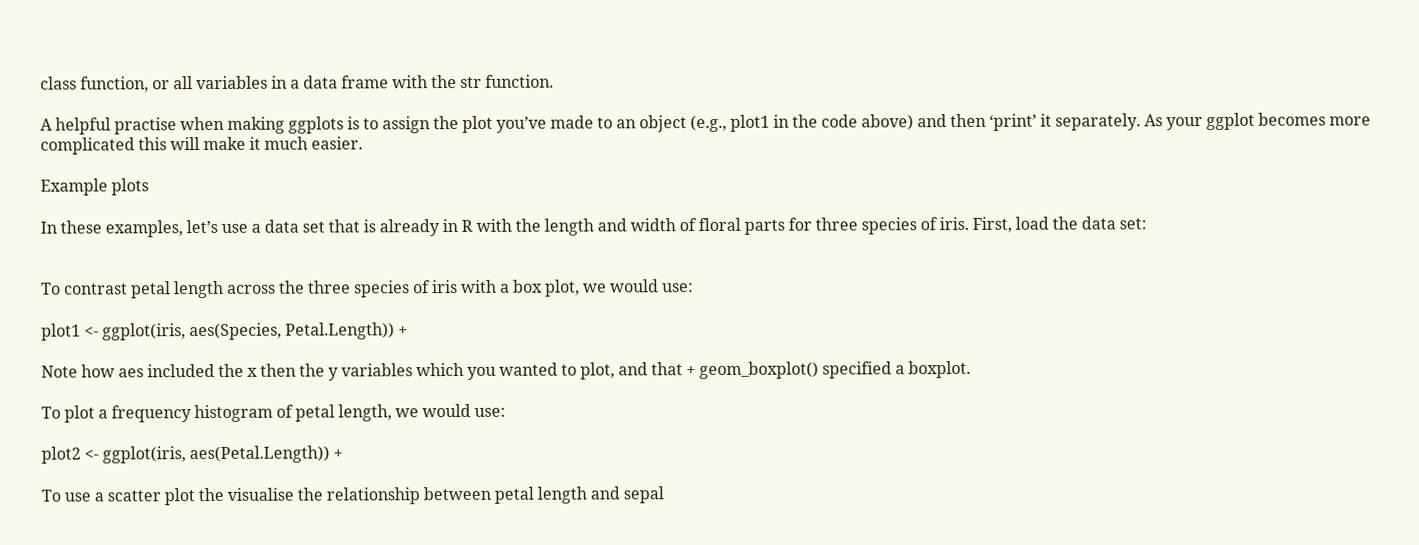class function, or all variables in a data frame with the str function.

A helpful practise when making ggplots is to assign the plot you’ve made to an object (e.g., plot1 in the code above) and then ‘print’ it separately. As your ggplot becomes more complicated this will make it much easier.

Example plots

In these examples, let’s use a data set that is already in R with the length and width of floral parts for three species of iris. First, load the data set:


To contrast petal length across the three species of iris with a box plot, we would use:

plot1 <- ggplot(iris, aes(Species, Petal.Length)) +

Note how aes included the x then the y variables which you wanted to plot, and that + geom_boxplot() specified a boxplot.

To plot a frequency histogram of petal length, we would use:

plot2 <- ggplot(iris, aes(Petal.Length)) +

To use a scatter plot the visualise the relationship between petal length and sepal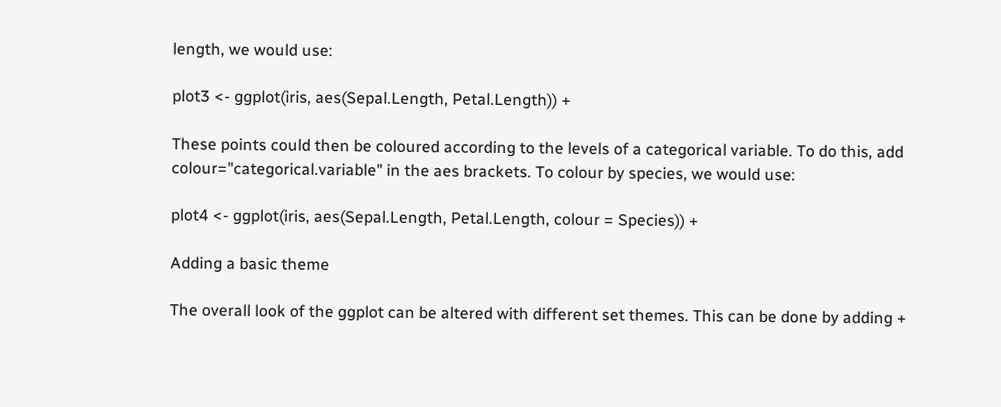length, we would use:

plot3 <- ggplot(iris, aes(Sepal.Length, Petal.Length)) +

These points could then be coloured according to the levels of a categorical variable. To do this, add colour="categorical.variable" in the aes brackets. To colour by species, we would use:

plot4 <- ggplot(iris, aes(Sepal.Length, Petal.Length, colour = Species)) +

Adding a basic theme

The overall look of the ggplot can be altered with different set themes. This can be done by adding +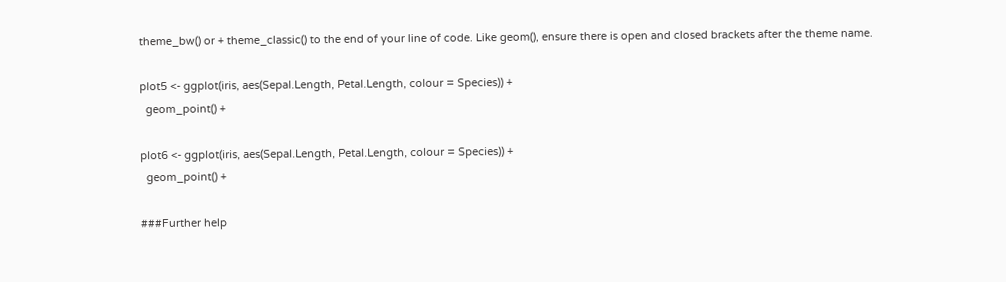theme_bw() or + theme_classic() to the end of your line of code. Like geom(), ensure there is open and closed brackets after the theme name.

plot5 <- ggplot(iris, aes(Sepal.Length, Petal.Length, colour = Species)) +
  geom_point() +

plot6 <- ggplot(iris, aes(Sepal.Length, Petal.Length, colour = Species)) +
  geom_point() +

###Further help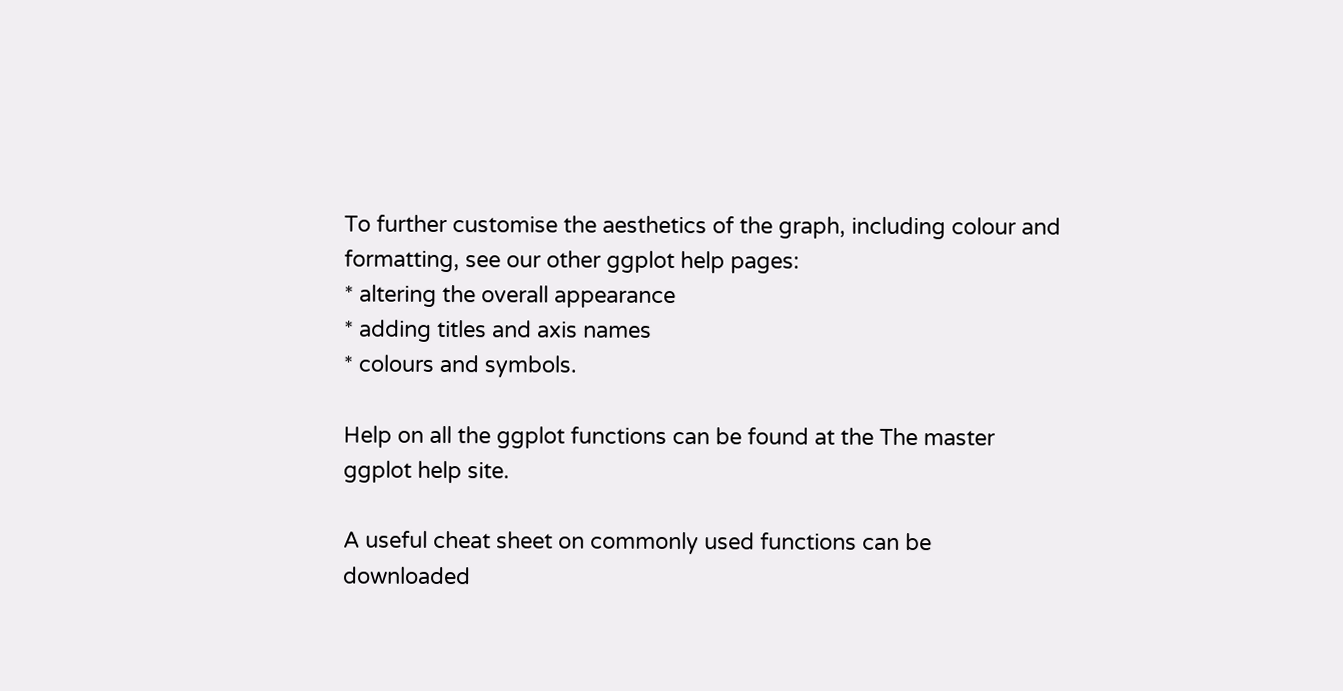To further customise the aesthetics of the graph, including colour and formatting, see our other ggplot help pages:
* altering the overall appearance
* adding titles and axis names
* colours and symbols.

Help on all the ggplot functions can be found at the The master ggplot help site.

A useful cheat sheet on commonly used functions can be downloaded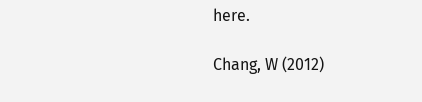here.

Chang, W (2012)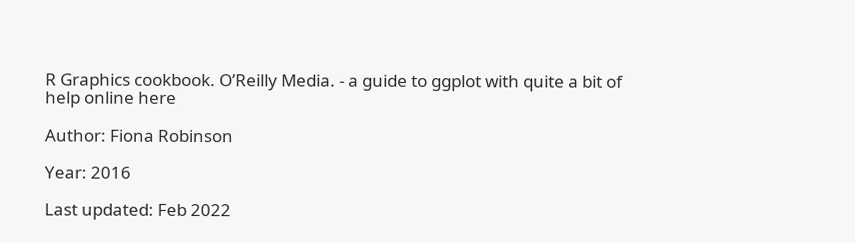R Graphics cookbook. O’Reilly Media. - a guide to ggplot with quite a bit of help online here

Author: Fiona Robinson

Year: 2016

Last updated: Feb 2022